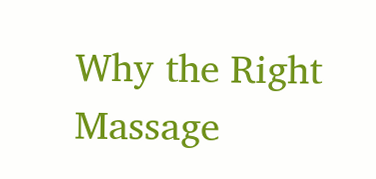Why the Right Massage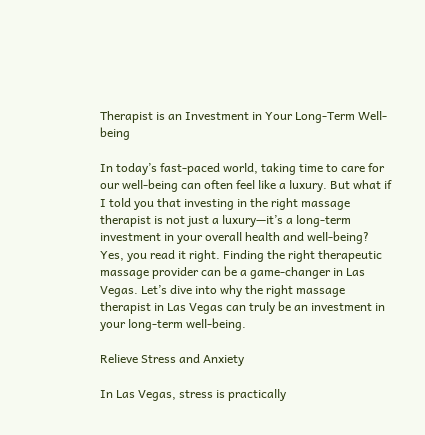Therapist is an Investment in Your Long-Term Well-being

In today’s fast-paced world, taking time to care for our well-being can often feel like a luxury. But what if I told you that investing in the right massage therapist is not just a luxury—it’s a long-term investment in your overall health and well-being? Yes, you read it right. Finding the right therapeutic massage provider can be a game-changer in Las Vegas. Let’s dive into why the right massage therapist in Las Vegas can truly be an investment in your long-term well-being.

Relieve Stress and Anxiety

In Las Vegas, stress is practically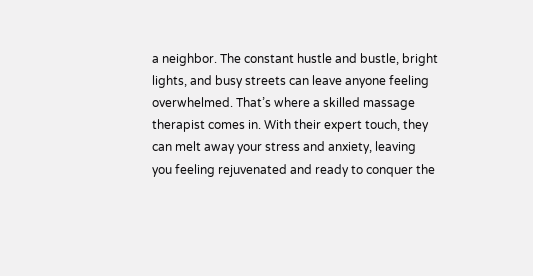a neighbor. The constant hustle and bustle, bright lights, and busy streets can leave anyone feeling overwhelmed. That’s where a skilled massage therapist comes in. With their expert touch, they can melt away your stress and anxiety, leaving you feeling rejuvenated and ready to conquer the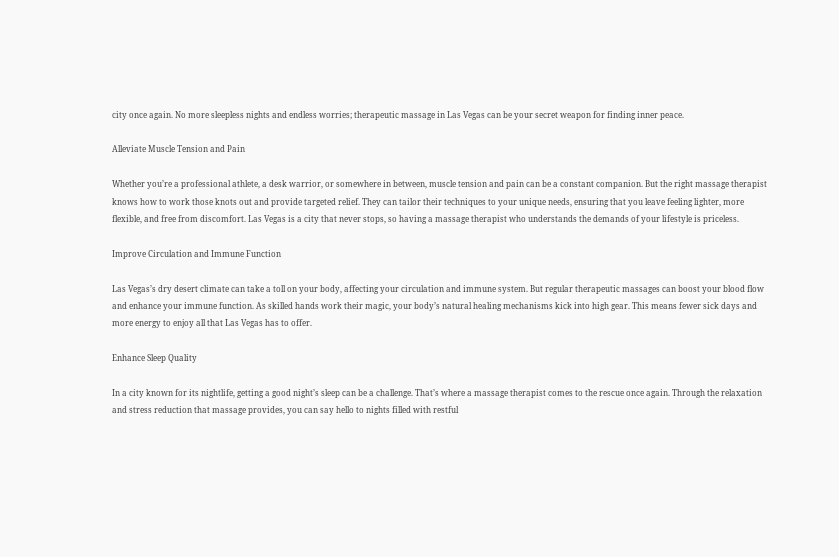city once again. No more sleepless nights and endless worries; therapeutic massage in Las Vegas can be your secret weapon for finding inner peace.

Alleviate Muscle Tension and Pain

Whether you’re a professional athlete, a desk warrior, or somewhere in between, muscle tension and pain can be a constant companion. But the right massage therapist knows how to work those knots out and provide targeted relief. They can tailor their techniques to your unique needs, ensuring that you leave feeling lighter, more flexible, and free from discomfort. Las Vegas is a city that never stops, so having a massage therapist who understands the demands of your lifestyle is priceless.

Improve Circulation and Immune Function

Las Vegas’s dry desert climate can take a toll on your body, affecting your circulation and immune system. But regular therapeutic massages can boost your blood flow and enhance your immune function. As skilled hands work their magic, your body’s natural healing mechanisms kick into high gear. This means fewer sick days and more energy to enjoy all that Las Vegas has to offer.

Enhance Sleep Quality

In a city known for its nightlife, getting a good night’s sleep can be a challenge. That’s where a massage therapist comes to the rescue once again. Through the relaxation and stress reduction that massage provides, you can say hello to nights filled with restful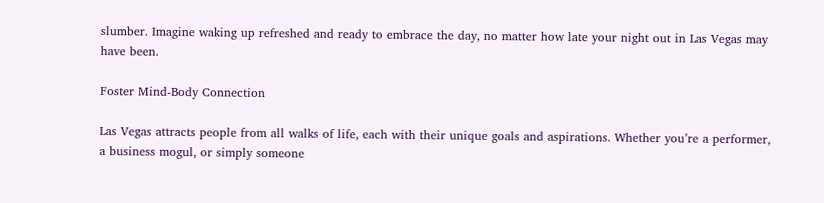slumber. Imagine waking up refreshed and ready to embrace the day, no matter how late your night out in Las Vegas may have been.

Foster Mind-Body Connection

Las Vegas attracts people from all walks of life, each with their unique goals and aspirations. Whether you’re a performer, a business mogul, or simply someone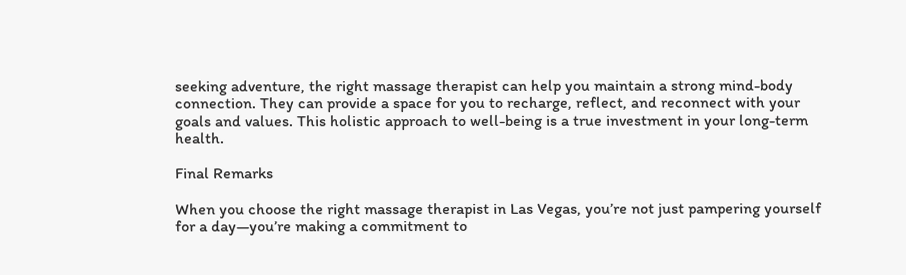seeking adventure, the right massage therapist can help you maintain a strong mind-body connection. They can provide a space for you to recharge, reflect, and reconnect with your goals and values. This holistic approach to well-being is a true investment in your long-term health.

Final Remarks

When you choose the right massage therapist in Las Vegas, you’re not just pampering yourself for a day—you’re making a commitment to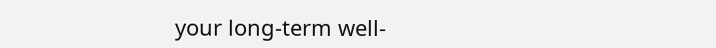your long-term well-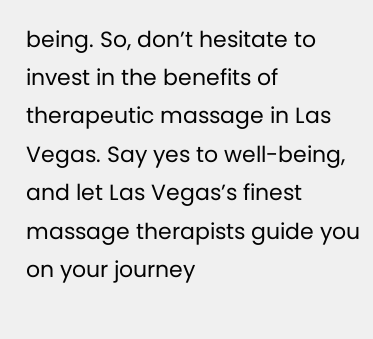being. So, don’t hesitate to invest in the benefits of therapeutic massage in Las Vegas. Say yes to well-being, and let Las Vegas’s finest massage therapists guide you on your journey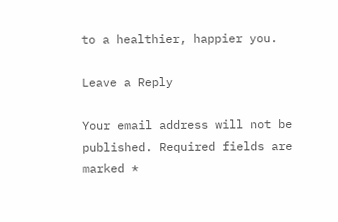to a healthier, happier you.

Leave a Reply

Your email address will not be published. Required fields are marked *